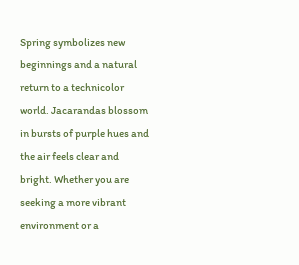Spring symbolizes new beginnings and a natural return to a technicolor world. Jacarandas blossom in bursts of purple hues and the air feels clear and bright. Whether you are seeking a more vibrant environment or a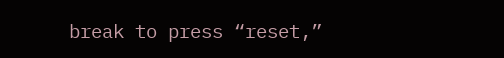break to press “reset,”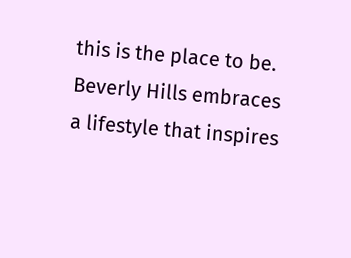this is the place to be. Beverly Hills embraces a lifestyle that inspires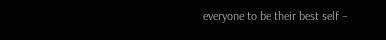everyone to be their best self –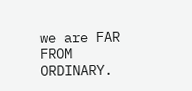we are FAR FROM ORDINARY.